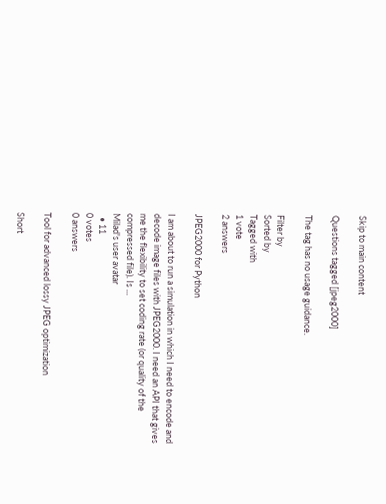Skip to main content

Questions tagged [jpeg2000]

The tag has no usage guidance.

Filter by
Sorted by
Tagged with
1 vote
2 answers

JPEG2000 for Python

I am about to run a simulation in which I need to encode and decode image files with JPEG2000. I need an API that gives me the flexibility to set coding rate (or quality of the compressed file). Is ...
Milad's user avatar
  • 11
0 votes
0 answers

Tool for advanced lossy JPEG optimization

Short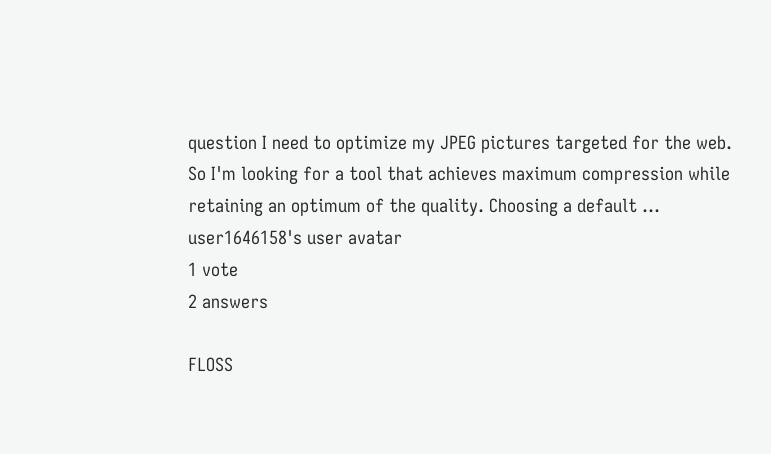question I need to optimize my JPEG pictures targeted for the web. So I'm looking for a tool that achieves maximum compression while retaining an optimum of the quality. Choosing a default ...
user1646158's user avatar
1 vote
2 answers

FLOSS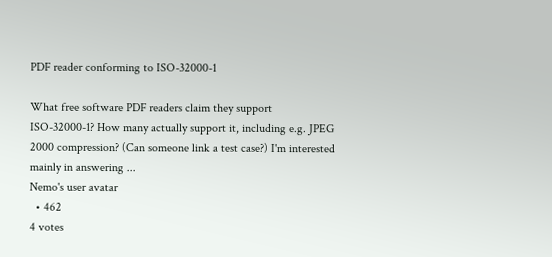PDF reader conforming to ISO-32000-1

What free software PDF readers claim they support ISO-32000-1? How many actually support it, including e.g. JPEG 2000 compression? (Can someone link a test case?) I'm interested mainly in answering ...
Nemo's user avatar
  • 462
4 votes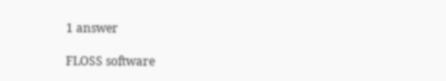1 answer

FLOSS software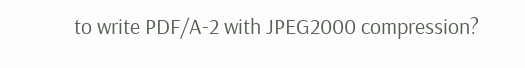to write PDF/A-2 with JPEG2000 compression?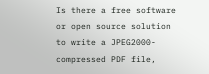Is there a free software or open source solution to write a JPEG2000-compressed PDF file,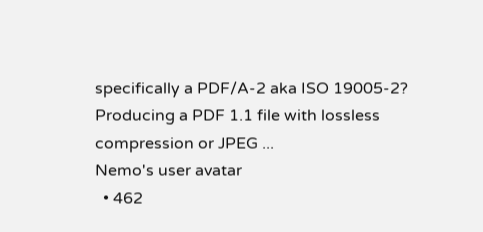specifically a PDF/A-2 aka ISO 19005-2? Producing a PDF 1.1 file with lossless compression or JPEG ...
Nemo's user avatar
  • 462